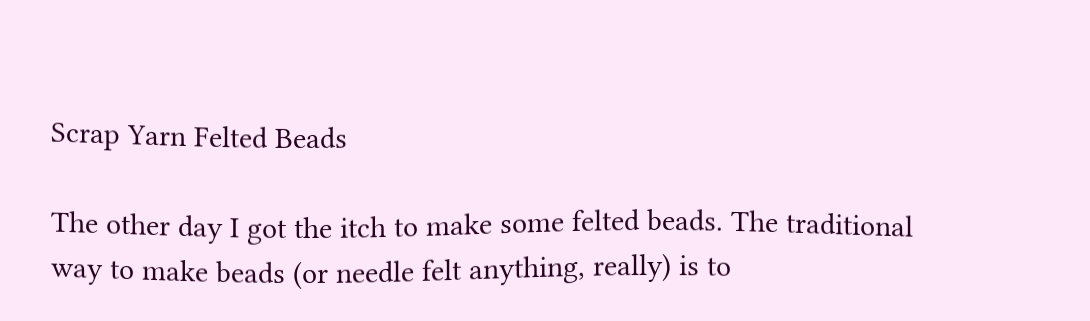Scrap Yarn Felted Beads

The other day I got the itch to make some felted beads. The traditional way to make beads (or needle felt anything, really) is to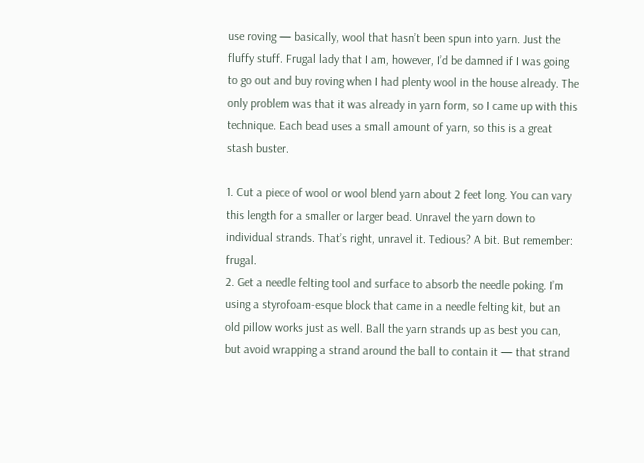use roving — basically, wool that hasn’t been spun into yarn. Just the fluffy stuff. Frugal lady that I am, however, I’d be damned if I was going to go out and buy roving when I had plenty wool in the house already. The only problem was that it was already in yarn form, so I came up with this technique. Each bead uses a small amount of yarn, so this is a great stash buster.

1. Cut a piece of wool or wool blend yarn about 2 feet long. You can vary this length for a smaller or larger bead. Unravel the yarn down to individual strands. That’s right, unravel it. Tedious? A bit. But remember: frugal.
2. Get a needle felting tool and surface to absorb the needle poking. I’m using a styrofoam-esque block that came in a needle felting kit, but an old pillow works just as well. Ball the yarn strands up as best you can, but avoid wrapping a strand around the ball to contain it — that strand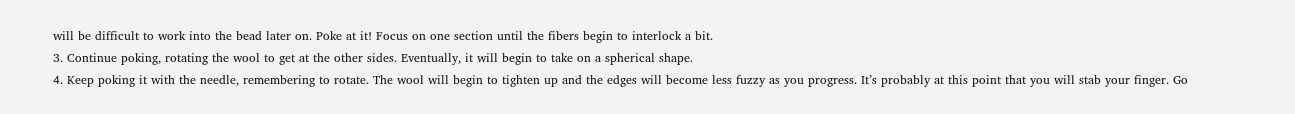will be difficult to work into the bead later on. Poke at it! Focus on one section until the fibers begin to interlock a bit.
3. Continue poking, rotating the wool to get at the other sides. Eventually, it will begin to take on a spherical shape.
4. Keep poking it with the needle, remembering to rotate. The wool will begin to tighten up and the edges will become less fuzzy as you progress. It’s probably at this point that you will stab your finger. Go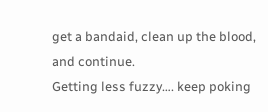get a bandaid, clean up the blood, and continue.
Getting less fuzzy…. keep poking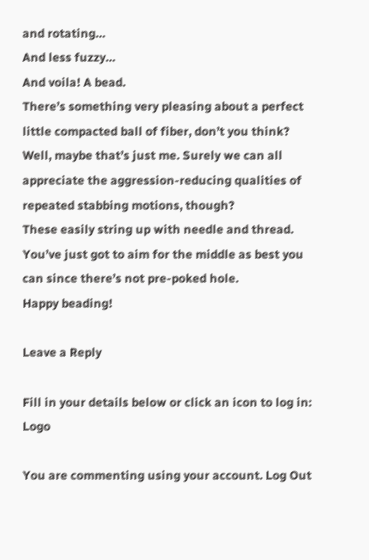and rotating…
And less fuzzy…
And voila! A bead.
There’s something very pleasing about a perfect little compacted ball of fiber, don’t you think? Well, maybe that’s just me. Surely we can all appreciate the aggression-reducing qualities of repeated stabbing motions, though?
These easily string up with needle and thread. You’ve just got to aim for the middle as best you can since there’s not pre-poked hole.
Happy beading!

Leave a Reply

Fill in your details below or click an icon to log in: Logo

You are commenting using your account. Log Out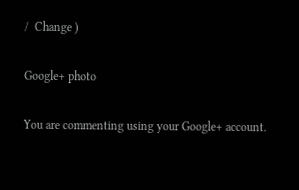/  Change )

Google+ photo

You are commenting using your Google+ account.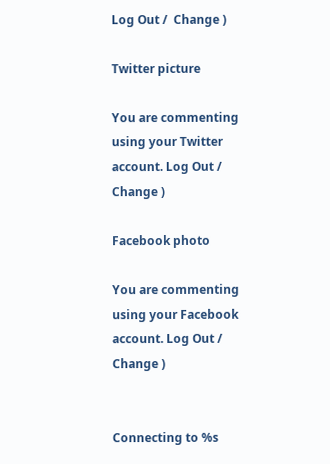Log Out /  Change )

Twitter picture

You are commenting using your Twitter account. Log Out /  Change )

Facebook photo

You are commenting using your Facebook account. Log Out /  Change )


Connecting to %s